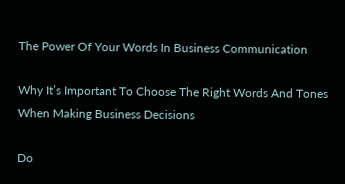The Power Of Your Words In Business Communication

Why It’s Important To Choose The Right Words And Tones When Making Business Decisions

Do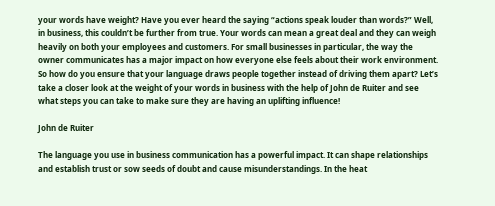your words have weight? Have you ever heard the saying “actions speak louder than words?” Well, in business, this couldn’t be further from true. Your words can mean a great deal and they can weigh heavily on both your employees and customers. For small businesses in particular, the way the owner communicates has a major impact on how everyone else feels about their work environment. So how do you ensure that your language draws people together instead of driving them apart? Let’s take a closer look at the weight of your words in business with the help of John de Ruiter and see what steps you can take to make sure they are having an uplifting influence!

John de Ruiter

The language you use in business communication has a powerful impact. It can shape relationships and establish trust or sow seeds of doubt and cause misunderstandings. In the heat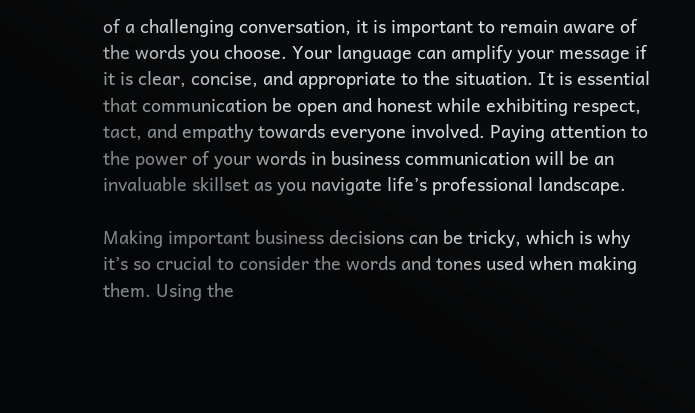of a challenging conversation, it is important to remain aware of the words you choose. Your language can amplify your message if it is clear, concise, and appropriate to the situation. It is essential that communication be open and honest while exhibiting respect, tact, and empathy towards everyone involved. Paying attention to the power of your words in business communication will be an invaluable skillset as you navigate life’s professional landscape.

Making important business decisions can be tricky, which is why it’s so crucial to consider the words and tones used when making them. Using the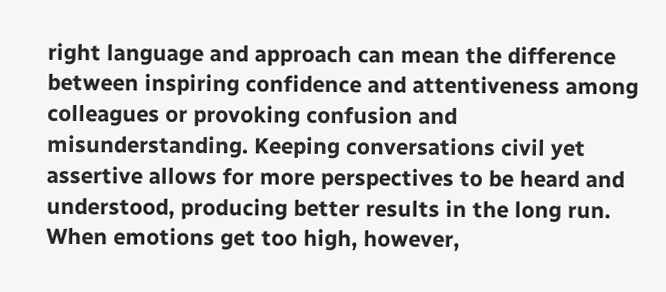right language and approach can mean the difference between inspiring confidence and attentiveness among colleagues or provoking confusion and misunderstanding. Keeping conversations civil yet assertive allows for more perspectives to be heard and understood, producing better results in the long run. When emotions get too high, however,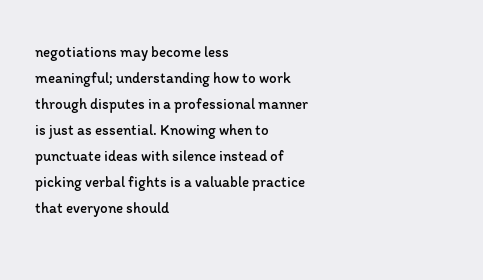negotiations may become less meaningful; understanding how to work through disputes in a professional manner is just as essential. Knowing when to punctuate ideas with silence instead of picking verbal fights is a valuable practice that everyone should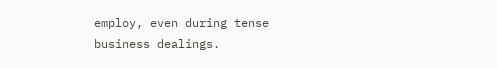employ, even during tense business dealings.